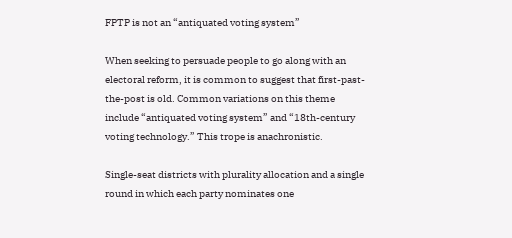FPTP is not an “antiquated voting system”

When seeking to persuade people to go along with an electoral reform, it is common to suggest that first-past-the-post is old. Common variations on this theme include “antiquated voting system” and “18th-century voting technology.” This trope is anachronistic.

Single-seat districts with plurality allocation and a single round in which each party nominates one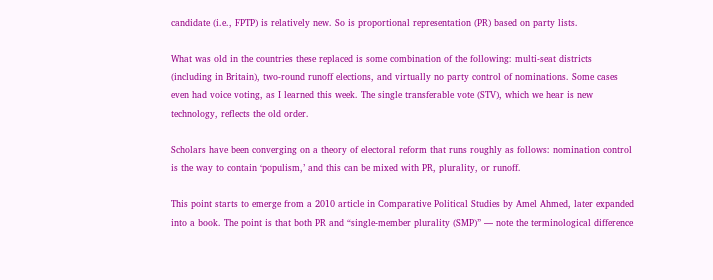candidate (i.e., FPTP) is relatively new. So is proportional representation (PR) based on party lists.

What was old in the countries these replaced is some combination of the following: multi-seat districts (including in Britain), two-round runoff elections, and virtually no party control of nominations. Some cases even had voice voting, as I learned this week. The single transferable vote (STV), which we hear is new technology, reflects the old order.

Scholars have been converging on a theory of electoral reform that runs roughly as follows: nomination control is the way to contain ‘populism,’ and this can be mixed with PR, plurality, or runoff.

This point starts to emerge from a 2010 article in Comparative Political Studies by Amel Ahmed, later expanded into a book. The point is that both PR and “single-member plurality (SMP)” — note the terminological difference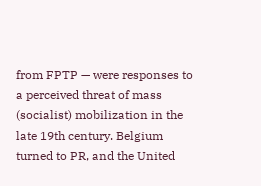from FPTP — were responses to a perceived threat of mass (socialist) mobilization in the late 19th century. Belgium turned to PR, and the United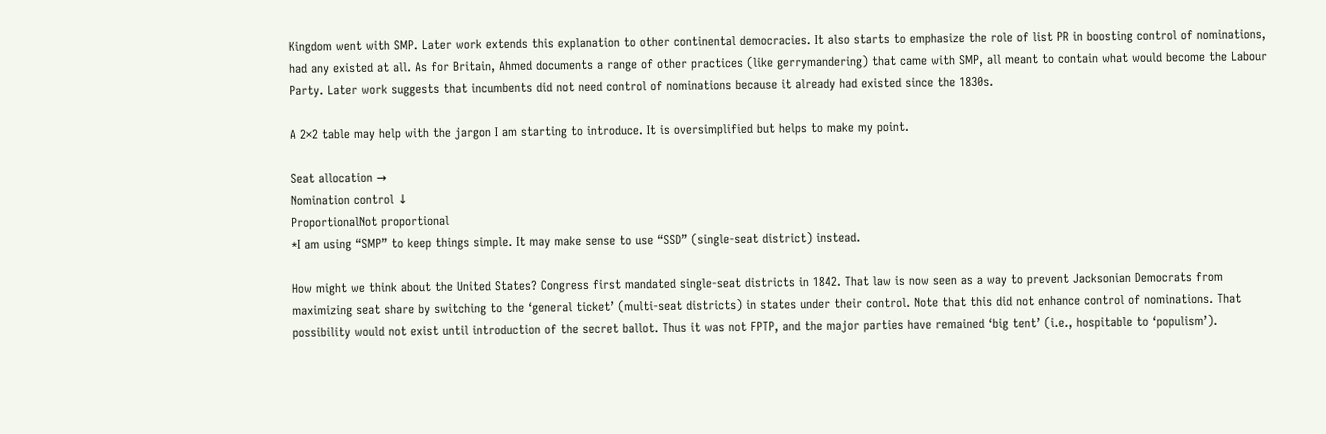Kingdom went with SMP. Later work extends this explanation to other continental democracies. It also starts to emphasize the role of list PR in boosting control of nominations, had any existed at all. As for Britain, Ahmed documents a range of other practices (like gerrymandering) that came with SMP, all meant to contain what would become the Labour Party. Later work suggests that incumbents did not need control of nominations because it already had existed since the 1830s.

A 2×2 table may help with the jargon I am starting to introduce. It is oversimplified but helps to make my point.

Seat allocation →
Nomination control ↓
ProportionalNot proportional
*I am using “SMP” to keep things simple. It may make sense to use “SSD” (single-seat district) instead.

How might we think about the United States? Congress first mandated single-seat districts in 1842. That law is now seen as a way to prevent Jacksonian Democrats from maximizing seat share by switching to the ‘general ticket’ (multi-seat districts) in states under their control. Note that this did not enhance control of nominations. That possibility would not exist until introduction of the secret ballot. Thus it was not FPTP, and the major parties have remained ‘big tent’ (i.e., hospitable to ‘populism’).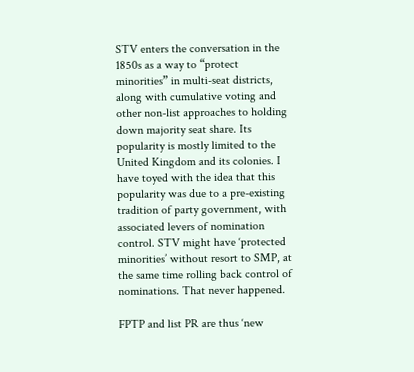STV enters the conversation in the 1850s as a way to “protect minorities” in multi-seat districts, along with cumulative voting and other non-list approaches to holding down majority seat share. Its popularity is mostly limited to the United Kingdom and its colonies. I have toyed with the idea that this popularity was due to a pre-existing tradition of party government, with associated levers of nomination control. STV might have ‘protected minorities’ without resort to SMP, at the same time rolling back control of nominations. That never happened.

FPTP and list PR are thus ‘new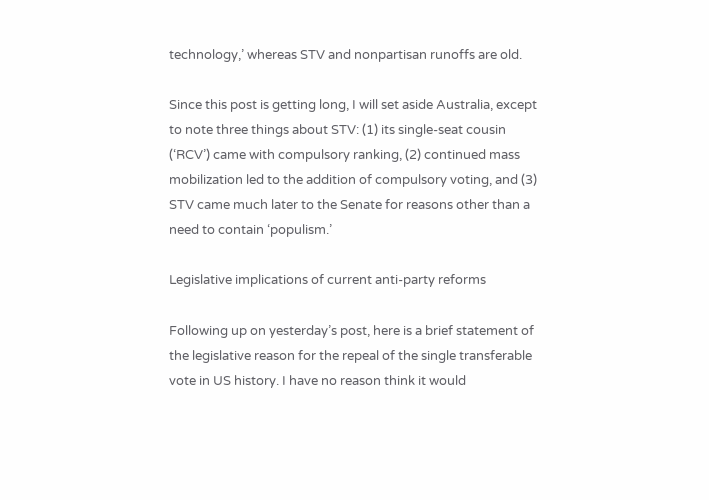technology,’ whereas STV and nonpartisan runoffs are old.

Since this post is getting long, I will set aside Australia, except to note three things about STV: (1) its single-seat cousin (‘RCV’) came with compulsory ranking, (2) continued mass mobilization led to the addition of compulsory voting, and (3) STV came much later to the Senate for reasons other than a need to contain ‘populism.’

Legislative implications of current anti-party reforms

Following up on yesterday’s post, here is a brief statement of the legislative reason for the repeal of the single transferable vote in US history. I have no reason think it would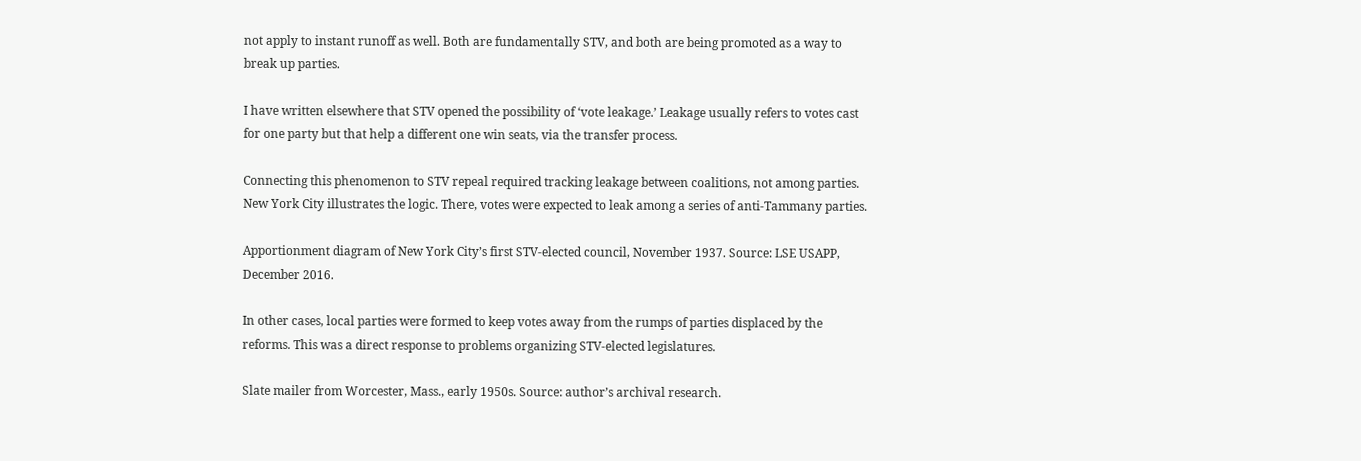not apply to instant runoff as well. Both are fundamentally STV, and both are being promoted as a way to break up parties.

I have written elsewhere that STV opened the possibility of ‘vote leakage.’ Leakage usually refers to votes cast for one party but that help a different one win seats, via the transfer process.

Connecting this phenomenon to STV repeal required tracking leakage between coalitions, not among parties. New York City illustrates the logic. There, votes were expected to leak among a series of anti-Tammany parties.

Apportionment diagram of New York City’s first STV-elected council, November 1937. Source: LSE USAPP, December 2016.

In other cases, local parties were formed to keep votes away from the rumps of parties displaced by the reforms. This was a direct response to problems organizing STV-elected legislatures.

Slate mailer from Worcester, Mass., early 1950s. Source: author’s archival research.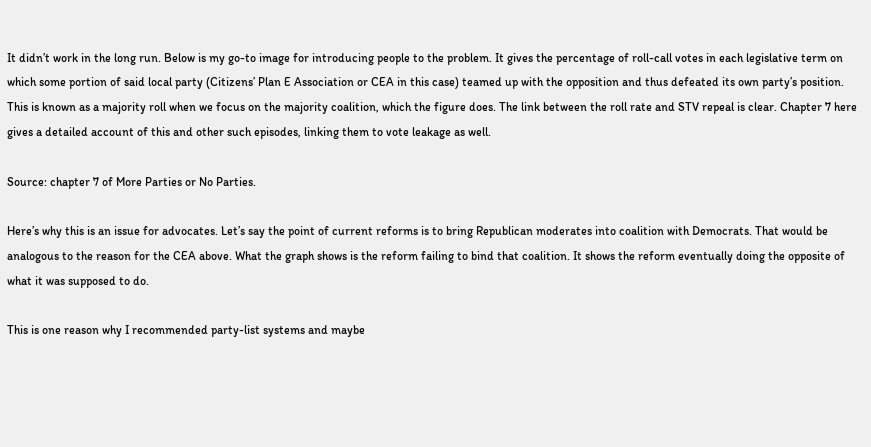It didn’t work in the long run. Below is my go-to image for introducing people to the problem. It gives the percentage of roll-call votes in each legislative term on which some portion of said local party (Citizens’ Plan E Association or CEA in this case) teamed up with the opposition and thus defeated its own party’s position. This is known as a majority roll when we focus on the majority coalition, which the figure does. The link between the roll rate and STV repeal is clear. Chapter 7 here gives a detailed account of this and other such episodes, linking them to vote leakage as well.

Source: chapter 7 of More Parties or No Parties.

Here’s why this is an issue for advocates. Let’s say the point of current reforms is to bring Republican moderates into coalition with Democrats. That would be analogous to the reason for the CEA above. What the graph shows is the reform failing to bind that coalition. It shows the reform eventually doing the opposite of what it was supposed to do.

This is one reason why I recommended party-list systems and maybe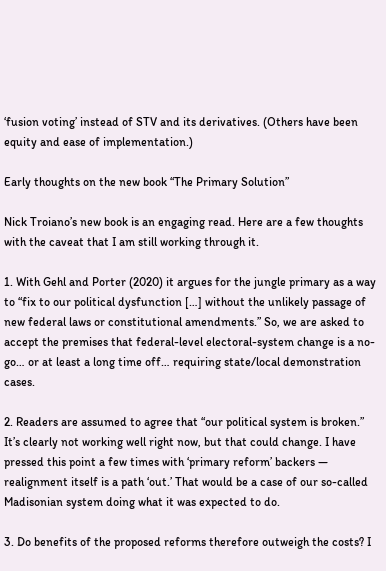‘fusion voting’ instead of STV and its derivatives. (Others have been equity and ease of implementation.)

Early thoughts on the new book “The Primary Solution”

Nick Troiano’s new book is an engaging read. Here are a few thoughts with the caveat that I am still working through it.

1. With Gehl and Porter (2020) it argues for the jungle primary as a way to “fix to our political dysfunction […] without the unlikely passage of new federal laws or constitutional amendments.” So, we are asked to accept the premises that federal-level electoral-system change is a no-go… or at least a long time off… requiring state/local demonstration cases.

2. Readers are assumed to agree that “our political system is broken.” It’s clearly not working well right now, but that could change. I have pressed this point a few times with ‘primary reform’ backers — realignment itself is a path ‘out.’ That would be a case of our so-called Madisonian system doing what it was expected to do.

3. Do benefits of the proposed reforms therefore outweigh the costs? I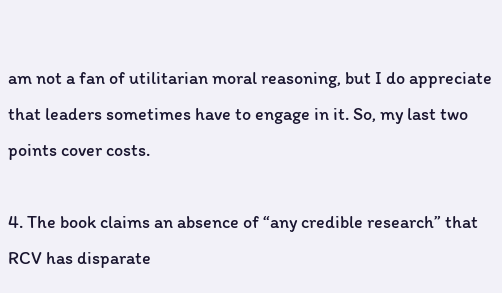am not a fan of utilitarian moral reasoning, but I do appreciate that leaders sometimes have to engage in it. So, my last two points cover costs.

4. The book claims an absence of “any credible research” that RCV has disparate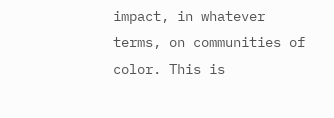impact, in whatever terms, on communities of color. This is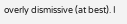overly dismissive (at best). I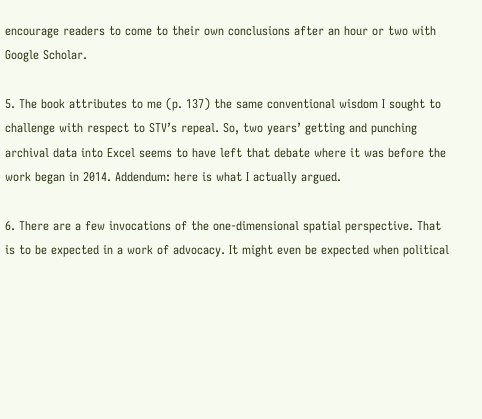encourage readers to come to their own conclusions after an hour or two with Google Scholar.

5. The book attributes to me (p. 137) the same conventional wisdom I sought to challenge with respect to STV’s repeal. So, two years’ getting and punching archival data into Excel seems to have left that debate where it was before the work began in 2014. Addendum: here is what I actually argued.

6. There are a few invocations of the one-dimensional spatial perspective. That is to be expected in a work of advocacy. It might even be expected when political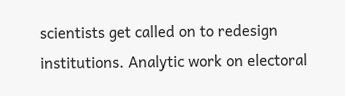scientists get called on to redesign institutions. Analytic work on electoral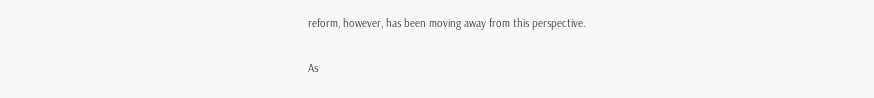reform, however, has been moving away from this perspective.

As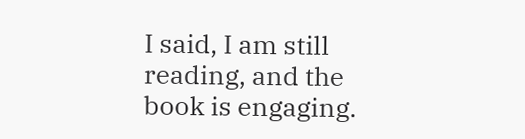I said, I am still reading, and the book is engaging.